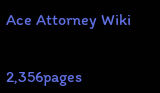Ace Attorney Wiki


2,356pages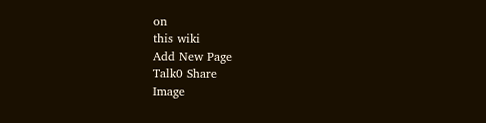on
this wiki
Add New Page
Talk0 Share
Image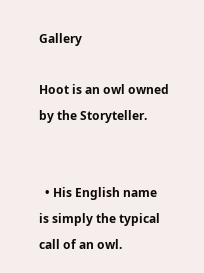Gallery

Hoot is an owl owned by the Storyteller.


  • His English name is simply the typical call of an owl.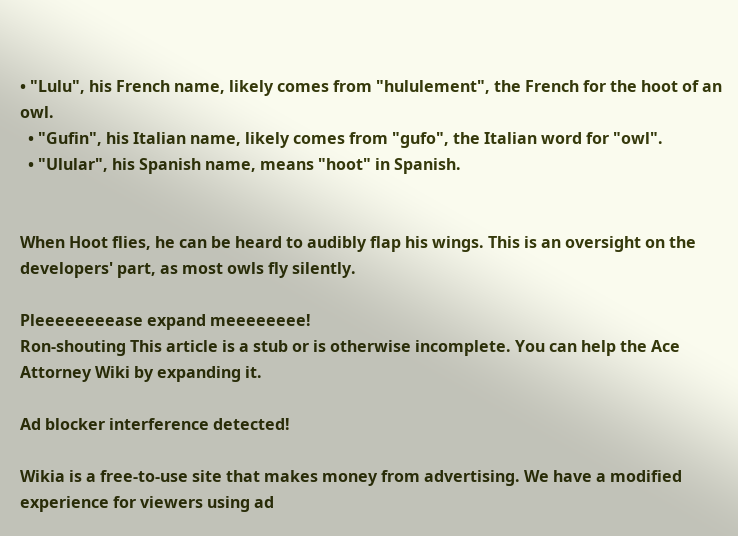• "Lulu", his French name, likely comes from "hululement", the French for the hoot of an owl.
  • "Gufin", his Italian name, likely comes from "gufo", the Italian word for "owl".
  • "Ulular", his Spanish name, means "hoot" in Spanish.


When Hoot flies, he can be heard to audibly flap his wings. This is an oversight on the developers' part, as most owls fly silently.

Pleeeeeeeease expand meeeeeeee!
Ron-shouting This article is a stub or is otherwise incomplete. You can help the Ace Attorney Wiki by expanding it.

Ad blocker interference detected!

Wikia is a free-to-use site that makes money from advertising. We have a modified experience for viewers using ad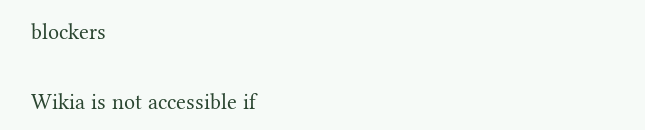blockers

Wikia is not accessible if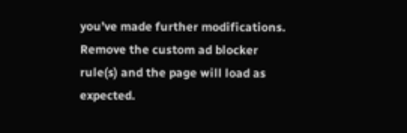you’ve made further modifications. Remove the custom ad blocker rule(s) and the page will load as expected.